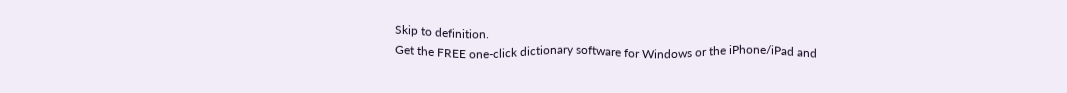Skip to definition.
Get the FREE one-click dictionary software for Windows or the iPhone/iPad and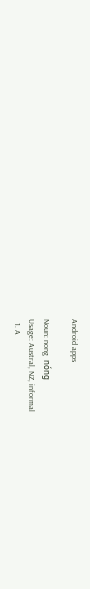Android apps

Noun: nong  nóng
Usage: Austral, NZ, informal
  1. A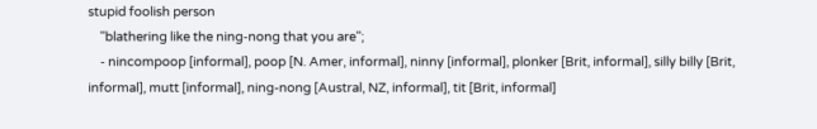stupid foolish person
    "blathering like the ning-nong that you are";
    - nincompoop [informal], poop [N. Amer, informal], ninny [informal], plonker [Brit, informal], silly billy [Brit, informal], mutt [informal], ning-nong [Austral, NZ, informal], tit [Brit, informal]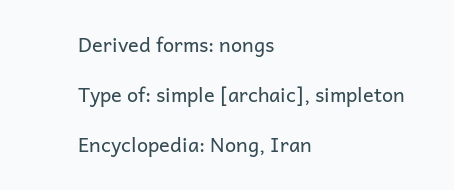Derived forms: nongs

Type of: simple [archaic], simpleton

Encyclopedia: Nong, Iran